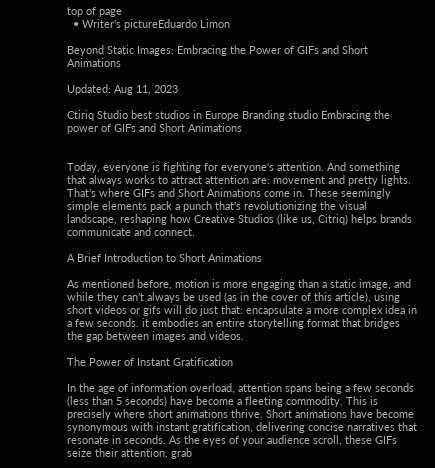top of page
  • Writer's pictureEduardo Limon

Beyond Static Images: Embracing the Power of GIFs and Short Animations

Updated: Aug 11, 2023

Ctiriq Studio best studios in Europe Branding studio Embracing the power of GIFs and Short Animations


Today, everyone is fighting for everyone's attention. And something that always works to attract attention are: movement and pretty lights. That's where GIFs and Short Animations come in. These seemingly simple elements pack a punch that's revolutionizing the visual landscape, reshaping how Creative Studios (like us, Citriq) helps brands communicate and connect.

A Brief Introduction to Short Animations

As mentioned before, motion is more engaging than a static image, and while they can't always be used (as in the cover of this article), using short videos or gifs will do just that: encapsulate a more complex idea in a few seconds. it embodies an entire storytelling format that bridges the gap between images and videos.

The Power of Instant Gratification

In the age of information overload, attention spans being a few seconds (less than 5 seconds) have become a fleeting commodity. This is precisely where short animations thrive. Short animations have become synonymous with instant gratification, delivering concise narratives that resonate in seconds. As the eyes of your audience scroll, these GIFs seize their attention, grab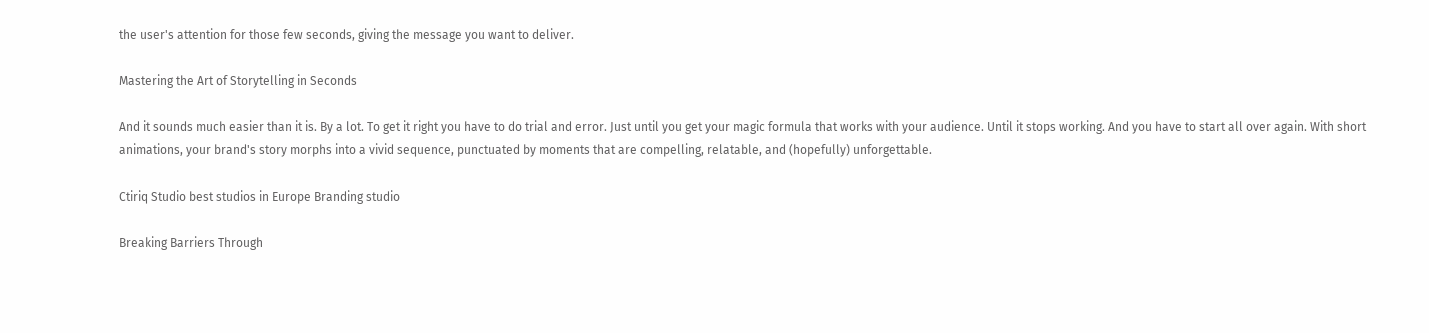the user's attention for those few seconds, giving the message you want to deliver.

Mastering the Art of Storytelling in Seconds

And it sounds much easier than it is. By a lot. To get it right you have to do trial and error. Just until you get your magic formula that works with your audience. Until it stops working. And you have to start all over again. With short animations, your brand's story morphs into a vivid sequence, punctuated by moments that are compelling, relatable, and (hopefully) unforgettable.

Ctiriq Studio best studios in Europe Branding studio

Breaking Barriers Through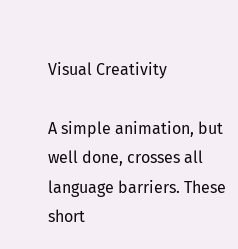Visual Creativity

A simple animation, but well done, crosses all language barriers. These short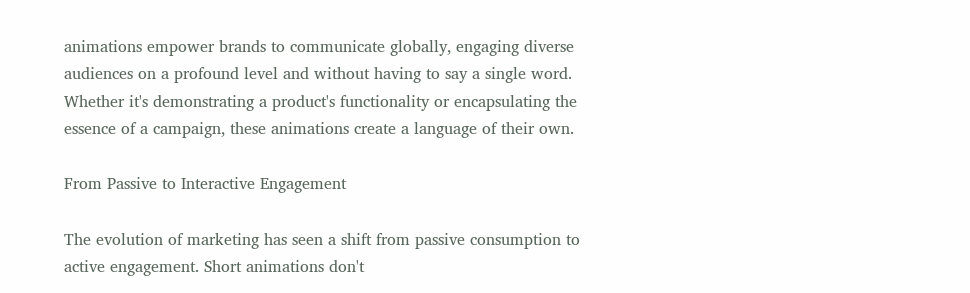animations empower brands to communicate globally, engaging diverse audiences on a profound level and without having to say a single word. Whether it's demonstrating a product's functionality or encapsulating the essence of a campaign, these animations create a language of their own.

From Passive to Interactive Engagement

The evolution of marketing has seen a shift from passive consumption to active engagement. Short animations don't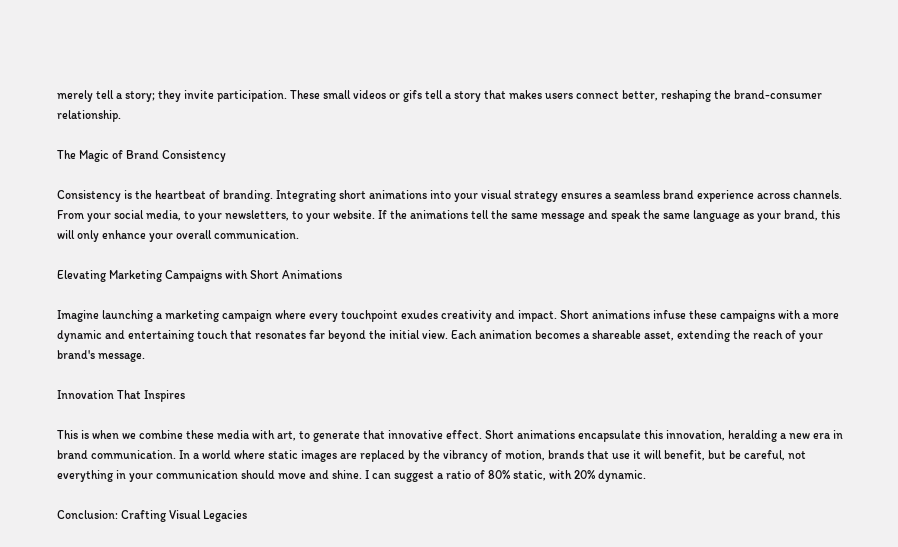merely tell a story; they invite participation. These small videos or gifs tell a story that makes users connect better, reshaping the brand-consumer relationship.

The Magic of Brand Consistency

Consistency is the heartbeat of branding. Integrating short animations into your visual strategy ensures a seamless brand experience across channels. From your social media, to your newsletters, to your website. If the animations tell the same message and speak the same language as your brand, this will only enhance your overall communication.

Elevating Marketing Campaigns with Short Animations

Imagine launching a marketing campaign where every touchpoint exudes creativity and impact. Short animations infuse these campaigns with a more dynamic and entertaining touch that resonates far beyond the initial view. Each animation becomes a shareable asset, extending the reach of your brand's message.

Innovation That Inspires

This is when we combine these media with art, to generate that innovative effect. Short animations encapsulate this innovation, heralding a new era in brand communication. In a world where static images are replaced by the vibrancy of motion, brands that use it will benefit, but be careful, not everything in your communication should move and shine. I can suggest a ratio of 80% static, with 20% dynamic.

Conclusion: Crafting Visual Legacies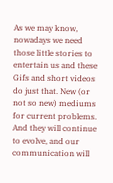As we may know, nowadays we need those little stories to entertain us and these Gifs and short videos do just that. New (or not so new) mediums for current problems. And they will continue to evolve, and our communication will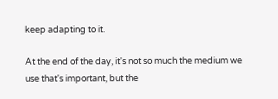keep adapting to it.

At the end of the day, it's not so much the medium we use that's important, but the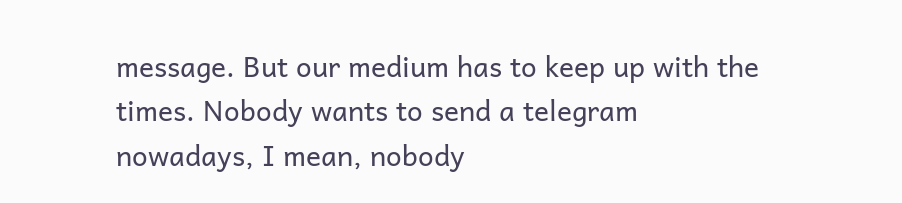message. But our medium has to keep up with the times. Nobody wants to send a telegram nowadays, I mean, nobody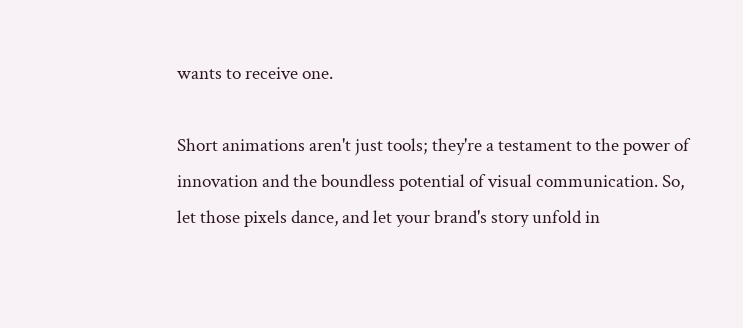wants to receive one.

Short animations aren't just tools; they're a testament to the power of innovation and the boundless potential of visual communication. So, let those pixels dance, and let your brand's story unfold in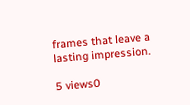frames that leave a lasting impression.

5 views0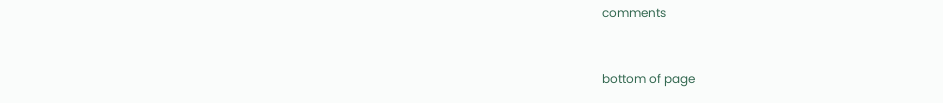comments


bottom of page